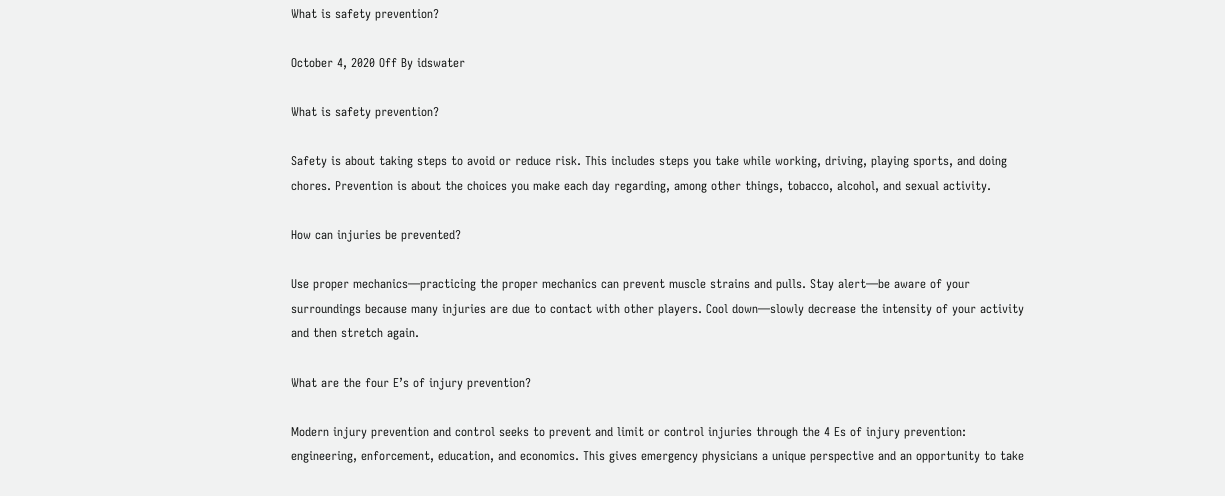What is safety prevention?

October 4, 2020 Off By idswater

What is safety prevention?

Safety is about taking steps to avoid or reduce risk. This includes steps you take while working, driving, playing sports, and doing chores. Prevention is about the choices you make each day regarding, among other things, tobacco, alcohol, and sexual activity.

How can injuries be prevented?

Use proper mechanics—practicing the proper mechanics can prevent muscle strains and pulls. Stay alert—be aware of your surroundings because many injuries are due to contact with other players. Cool down—slowly decrease the intensity of your activity and then stretch again.

What are the four E’s of injury prevention?

Modern injury prevention and control seeks to prevent and limit or control injuries through the 4 Es of injury prevention: engineering, enforcement, education, and economics. This gives emergency physicians a unique perspective and an opportunity to take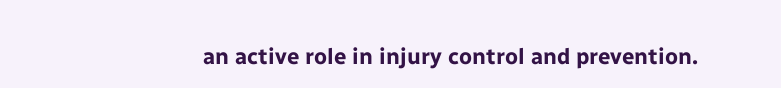an active role in injury control and prevention.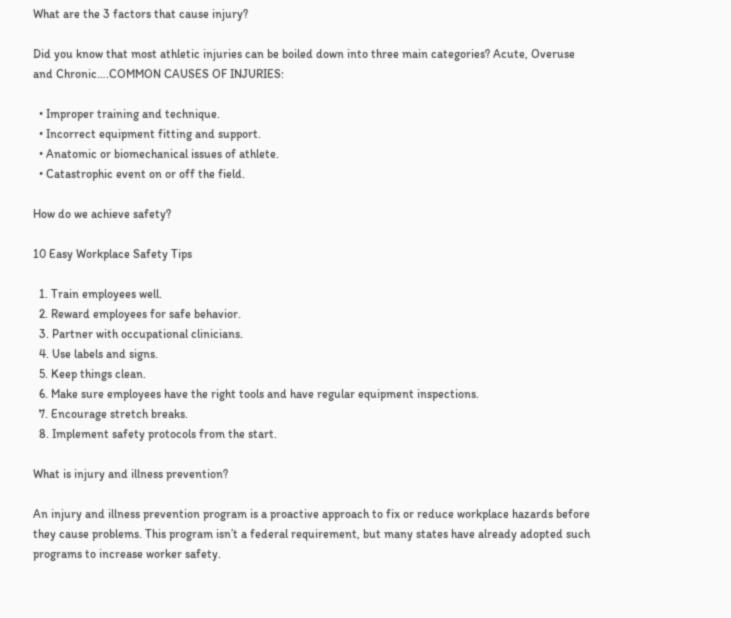What are the 3 factors that cause injury?

Did you know that most athletic injuries can be boiled down into three main categories? Acute, Overuse and Chronic….COMMON CAUSES OF INJURIES:

  • Improper training and technique.
  • Incorrect equipment fitting and support.
  • Anatomic or biomechanical issues of athlete.
  • Catastrophic event on or off the field.

How do we achieve safety?

10 Easy Workplace Safety Tips

  1. Train employees well.
  2. Reward employees for safe behavior.
  3. Partner with occupational clinicians.
  4. Use labels and signs.
  5. Keep things clean.
  6. Make sure employees have the right tools and have regular equipment inspections.
  7. Encourage stretch breaks.
  8. Implement safety protocols from the start.

What is injury and illness prevention?

An injury and illness prevention program is a proactive approach to fix or reduce workplace hazards before they cause problems. This program isn’t a federal requirement, but many states have already adopted such programs to increase worker safety.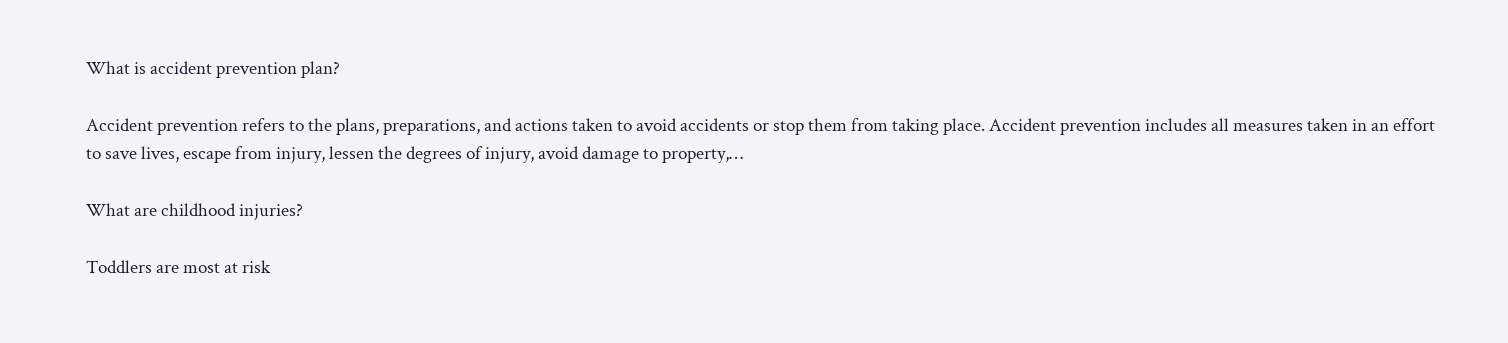What is accident prevention plan?

Accident prevention refers to the plans, preparations, and actions taken to avoid accidents or stop them from taking place. Accident prevention includes all measures taken in an effort to save lives, escape from injury, lessen the degrees of injury, avoid damage to property,…

What are childhood injuries?

Toddlers are most at risk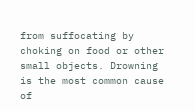from suffocating by choking on food or other small objects. Drowning is the most common cause of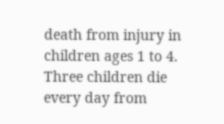death from injury in children ages 1 to 4. Three children die every day from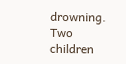drowning. Two children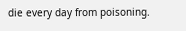die every day from poisoning.